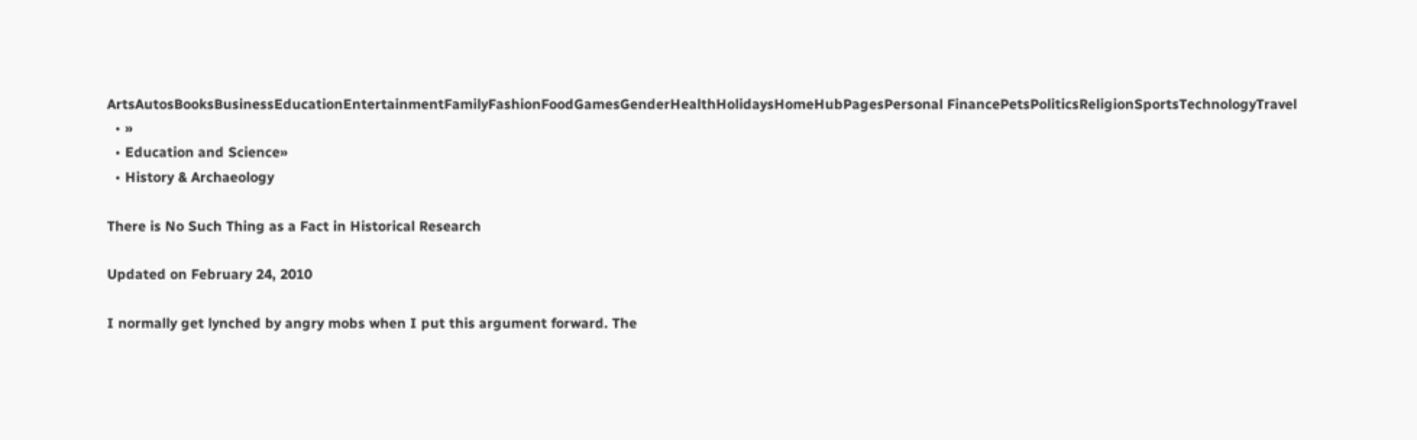ArtsAutosBooksBusinessEducationEntertainmentFamilyFashionFoodGamesGenderHealthHolidaysHomeHubPagesPersonal FinancePetsPoliticsReligionSportsTechnologyTravel
  • »
  • Education and Science»
  • History & Archaeology

There is No Such Thing as a Fact in Historical Research

Updated on February 24, 2010

I normally get lynched by angry mobs when I put this argument forward. The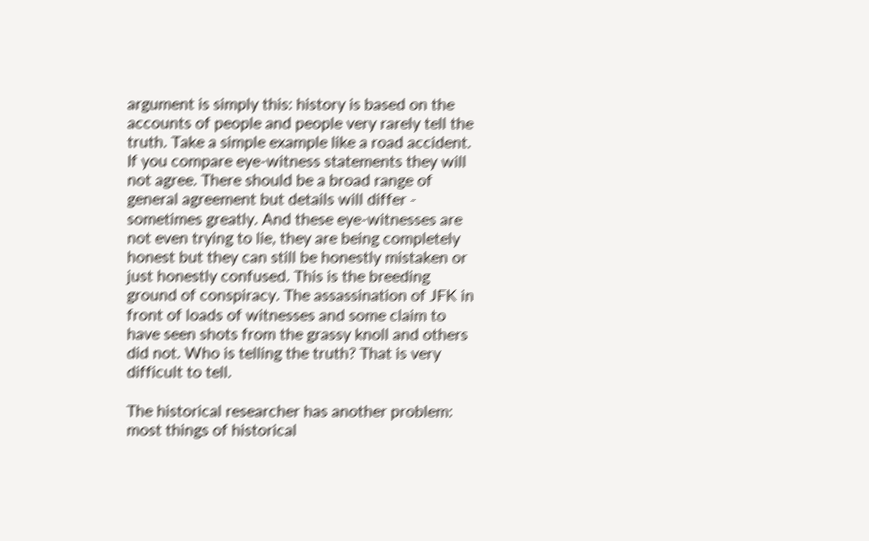argument is simply this: history is based on the accounts of people and people very rarely tell the truth. Take a simple example like a road accident. If you compare eye-witness statements they will not agree. There should be a broad range of general agreement but details will differ - sometimes greatly. And these eye-witnesses are not even trying to lie, they are being completely honest but they can still be honestly mistaken or just honestly confused. This is the breeding ground of conspiracy. The assassination of JFK in front of loads of witnesses and some claim to have seen shots from the grassy knoll and others did not. Who is telling the truth? That is very difficult to tell.

The historical researcher has another problem: most things of historical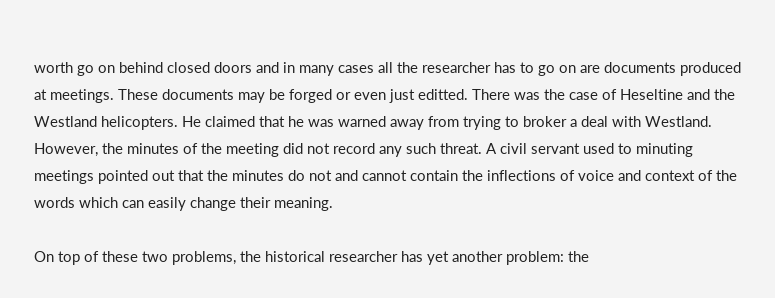worth go on behind closed doors and in many cases all the researcher has to go on are documents produced at meetings. These documents may be forged or even just editted. There was the case of Heseltine and the Westland helicopters. He claimed that he was warned away from trying to broker a deal with Westland. However, the minutes of the meeting did not record any such threat. A civil servant used to minuting meetings pointed out that the minutes do not and cannot contain the inflections of voice and context of the words which can easily change their meaning.

On top of these two problems, the historical researcher has yet another problem: the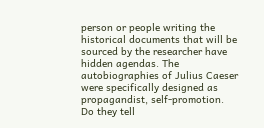person or people writing the historical documents that will be sourced by the researcher have hidden agendas. The autobiographies of Julius Caeser were specifically designed as propagandist, self-promotion. Do they tell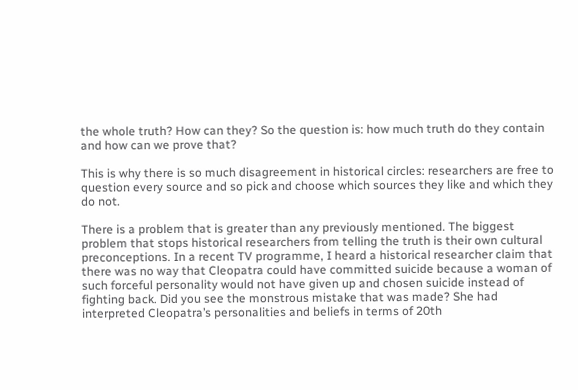the whole truth? How can they? So the question is: how much truth do they contain and how can we prove that?

This is why there is so much disagreement in historical circles: researchers are free to question every source and so pick and choose which sources they like and which they do not.

There is a problem that is greater than any previously mentioned. The biggest problem that stops historical researchers from telling the truth is their own cultural preconceptions. In a recent TV programme, I heard a historical researcher claim that there was no way that Cleopatra could have committed suicide because a woman of such forceful personality would not have given up and chosen suicide instead of fighting back. Did you see the monstrous mistake that was made? She had interpreted Cleopatra’s personalities and beliefs in terms of 20th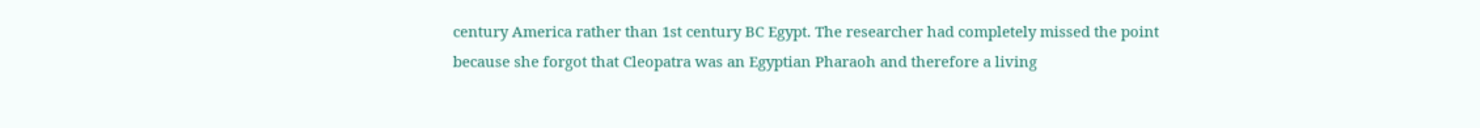century America rather than 1st century BC Egypt. The researcher had completely missed the point because she forgot that Cleopatra was an Egyptian Pharaoh and therefore a living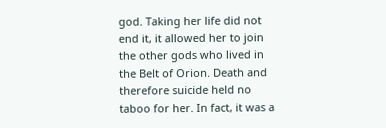god. Taking her life did not end it, it allowed her to join the other gods who lived in the Belt of Orion. Death and therefore suicide held no taboo for her. In fact, it was a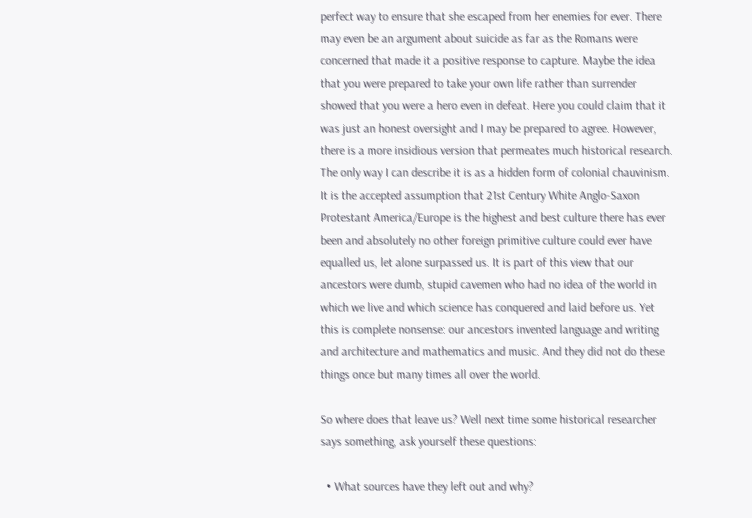perfect way to ensure that she escaped from her enemies for ever. There may even be an argument about suicide as far as the Romans were concerned that made it a positive response to capture. Maybe the idea that you were prepared to take your own life rather than surrender showed that you were a hero even in defeat. Here you could claim that it was just an honest oversight and I may be prepared to agree. However, there is a more insidious version that permeates much historical research. The only way I can describe it is as a hidden form of colonial chauvinism. It is the accepted assumption that 21st Century White Anglo-Saxon Protestant America/Europe is the highest and best culture there has ever been and absolutely no other foreign primitive culture could ever have equalled us, let alone surpassed us. It is part of this view that our ancestors were dumb, stupid cavemen who had no idea of the world in which we live and which science has conquered and laid before us. Yet this is complete nonsense: our ancestors invented language and writing and architecture and mathematics and music. And they did not do these things once but many times all over the world.

So where does that leave us? Well next time some historical researcher says something, ask yourself these questions:

  • What sources have they left out and why?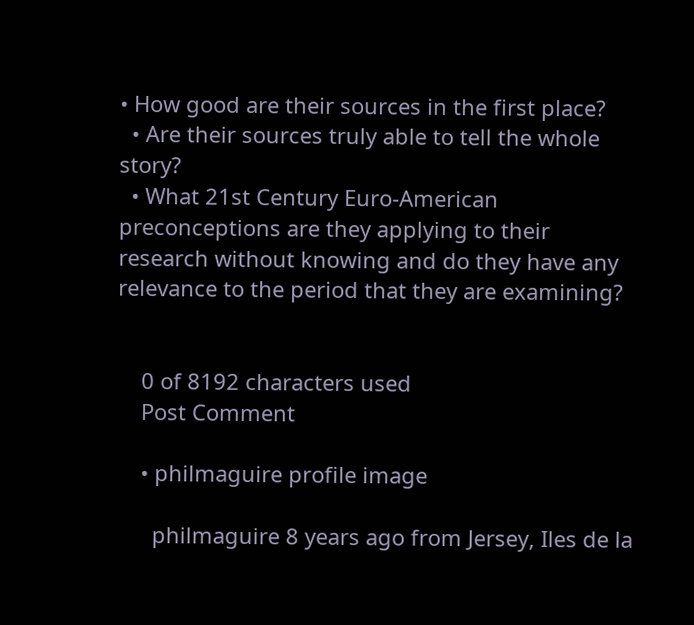• How good are their sources in the first place?
  • Are their sources truly able to tell the whole story?
  • What 21st Century Euro-American preconceptions are they applying to their research without knowing and do they have any relevance to the period that they are examining?


    0 of 8192 characters used
    Post Comment

    • philmaguire profile image

      philmaguire 8 years ago from Jersey, Iles de la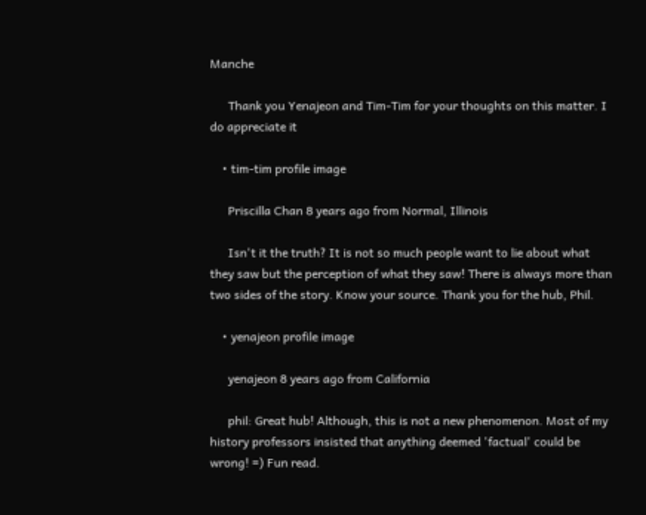Manche

      Thank you Yenajeon and Tim-Tim for your thoughts on this matter. I do appreciate it

    • tim-tim profile image

      Priscilla Chan 8 years ago from Normal, Illinois

      Isn't it the truth? It is not so much people want to lie about what they saw but the perception of what they saw! There is always more than two sides of the story. Know your source. Thank you for the hub, Phil.

    • yenajeon profile image

      yenajeon 8 years ago from California

      phil: Great hub! Although, this is not a new phenomenon. Most of my history professors insisted that anything deemed 'factual' could be wrong! =) Fun read.